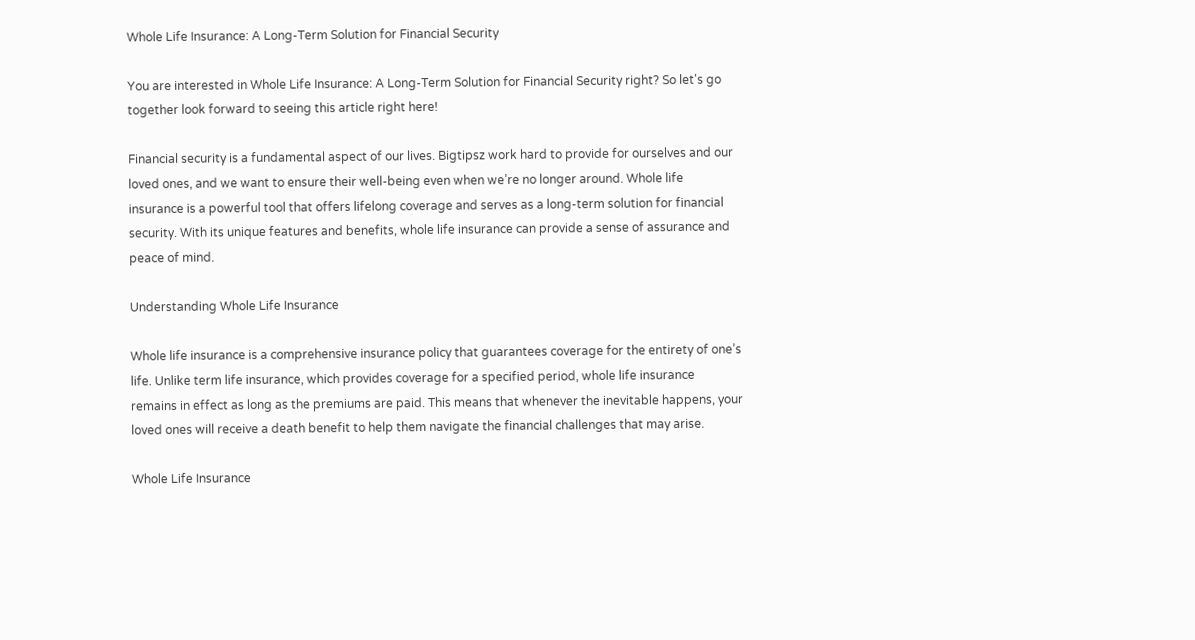Whole Life Insurance: A Long-Term Solution for Financial Security

You are interested in Whole Life Insurance: A Long-Term Solution for Financial Security right? So let's go together look forward to seeing this article right here!

Financial security is a fundamental aspect of our lives. Bigtipsz work hard to provide for ourselves and our loved ones, and we want to ensure their well-being even when we’re no longer around. Whole life insurance is a powerful tool that offers lifelong coverage and serves as a long-term solution for financial security. With its unique features and benefits, whole life insurance can provide a sense of assurance and peace of mind.

Understanding Whole Life Insurance

Whole life insurance is a comprehensive insurance policy that guarantees coverage for the entirety of one’s life. Unlike term life insurance, which provides coverage for a specified period, whole life insurance remains in effect as long as the premiums are paid. This means that whenever the inevitable happens, your loved ones will receive a death benefit to help them navigate the financial challenges that may arise.

Whole Life Insurance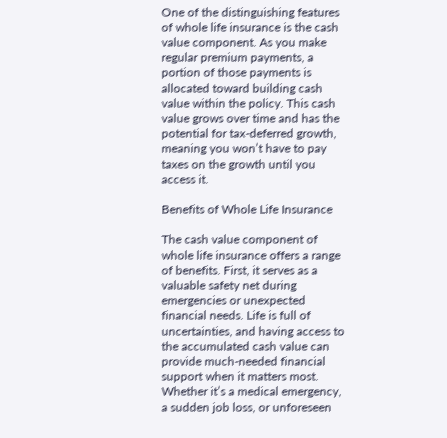One of the distinguishing features of whole life insurance is the cash value component. As you make regular premium payments, a portion of those payments is allocated toward building cash value within the policy. This cash value grows over time and has the potential for tax-deferred growth, meaning you won’t have to pay taxes on the growth until you access it.

Benefits of Whole Life Insurance

The cash value component of whole life insurance offers a range of benefits. First, it serves as a valuable safety net during emergencies or unexpected financial needs. Life is full of uncertainties, and having access to the accumulated cash value can provide much-needed financial support when it matters most. Whether it’s a medical emergency, a sudden job loss, or unforeseen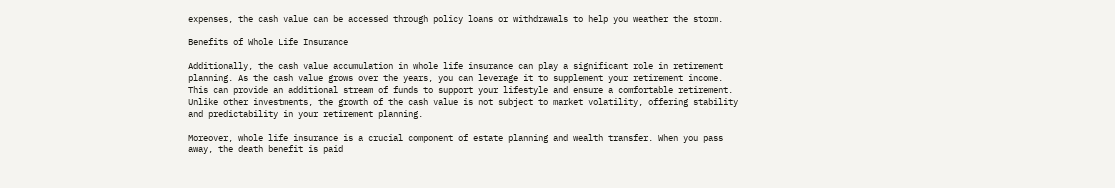expenses, the cash value can be accessed through policy loans or withdrawals to help you weather the storm.

Benefits of Whole Life Insurance

Additionally, the cash value accumulation in whole life insurance can play a significant role in retirement planning. As the cash value grows over the years, you can leverage it to supplement your retirement income. This can provide an additional stream of funds to support your lifestyle and ensure a comfortable retirement. Unlike other investments, the growth of the cash value is not subject to market volatility, offering stability and predictability in your retirement planning.

Moreover, whole life insurance is a crucial component of estate planning and wealth transfer. When you pass away, the death benefit is paid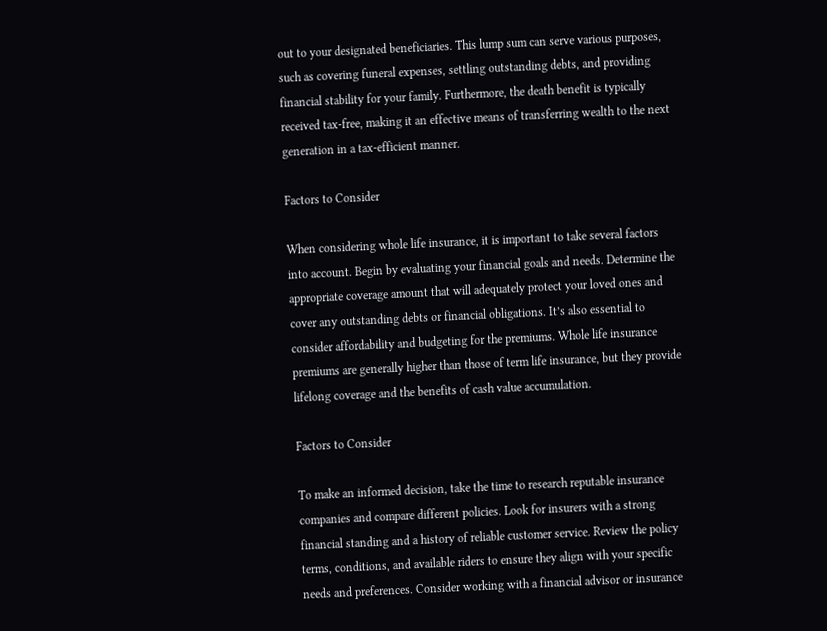out to your designated beneficiaries. This lump sum can serve various purposes, such as covering funeral expenses, settling outstanding debts, and providing financial stability for your family. Furthermore, the death benefit is typically received tax-free, making it an effective means of transferring wealth to the next generation in a tax-efficient manner.

Factors to Consider

When considering whole life insurance, it is important to take several factors into account. Begin by evaluating your financial goals and needs. Determine the appropriate coverage amount that will adequately protect your loved ones and cover any outstanding debts or financial obligations. It’s also essential to consider affordability and budgeting for the premiums. Whole life insurance premiums are generally higher than those of term life insurance, but they provide lifelong coverage and the benefits of cash value accumulation.

Factors to Consider

To make an informed decision, take the time to research reputable insurance companies and compare different policies. Look for insurers with a strong financial standing and a history of reliable customer service. Review the policy terms, conditions, and available riders to ensure they align with your specific needs and preferences. Consider working with a financial advisor or insurance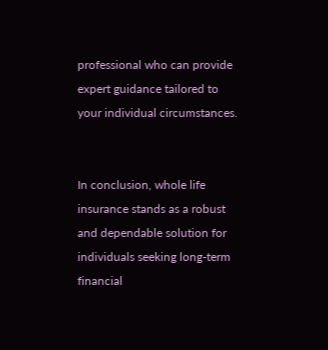professional who can provide expert guidance tailored to your individual circumstances.


In conclusion, whole life insurance stands as a robust and dependable solution for individuals seeking long-term financial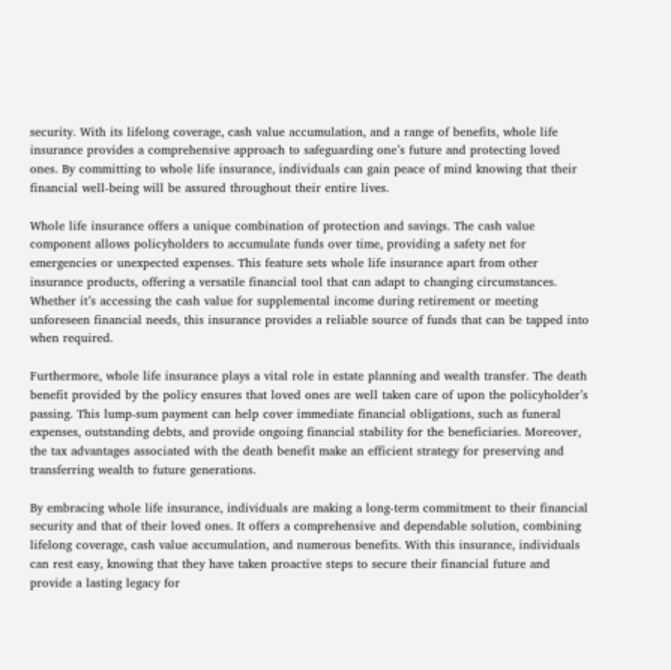security. With its lifelong coverage, cash value accumulation, and a range of benefits, whole life insurance provides a comprehensive approach to safeguarding one’s future and protecting loved ones. By committing to whole life insurance, individuals can gain peace of mind knowing that their financial well-being will be assured throughout their entire lives.

Whole life insurance offers a unique combination of protection and savings. The cash value component allows policyholders to accumulate funds over time, providing a safety net for emergencies or unexpected expenses. This feature sets whole life insurance apart from other insurance products, offering a versatile financial tool that can adapt to changing circumstances. Whether it’s accessing the cash value for supplemental income during retirement or meeting unforeseen financial needs, this insurance provides a reliable source of funds that can be tapped into when required.

Furthermore, whole life insurance plays a vital role in estate planning and wealth transfer. The death benefit provided by the policy ensures that loved ones are well taken care of upon the policyholder’s passing. This lump-sum payment can help cover immediate financial obligations, such as funeral expenses, outstanding debts, and provide ongoing financial stability for the beneficiaries. Moreover, the tax advantages associated with the death benefit make an efficient strategy for preserving and transferring wealth to future generations.

By embracing whole life insurance, individuals are making a long-term commitment to their financial security and that of their loved ones. It offers a comprehensive and dependable solution, combining lifelong coverage, cash value accumulation, and numerous benefits. With this insurance, individuals can rest easy, knowing that they have taken proactive steps to secure their financial future and provide a lasting legacy for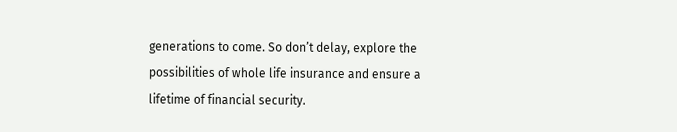generations to come. So don’t delay, explore the possibilities of whole life insurance and ensure a lifetime of financial security.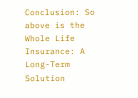Conclusion: So above is the Whole Life Insurance: A Long-Term Solution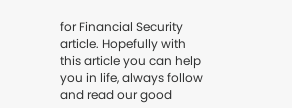for Financial Security article. Hopefully with this article you can help you in life, always follow and read our good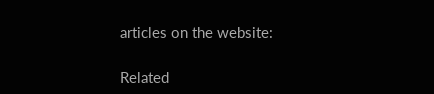articles on the website:

Related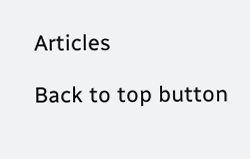Articles

Back to top button